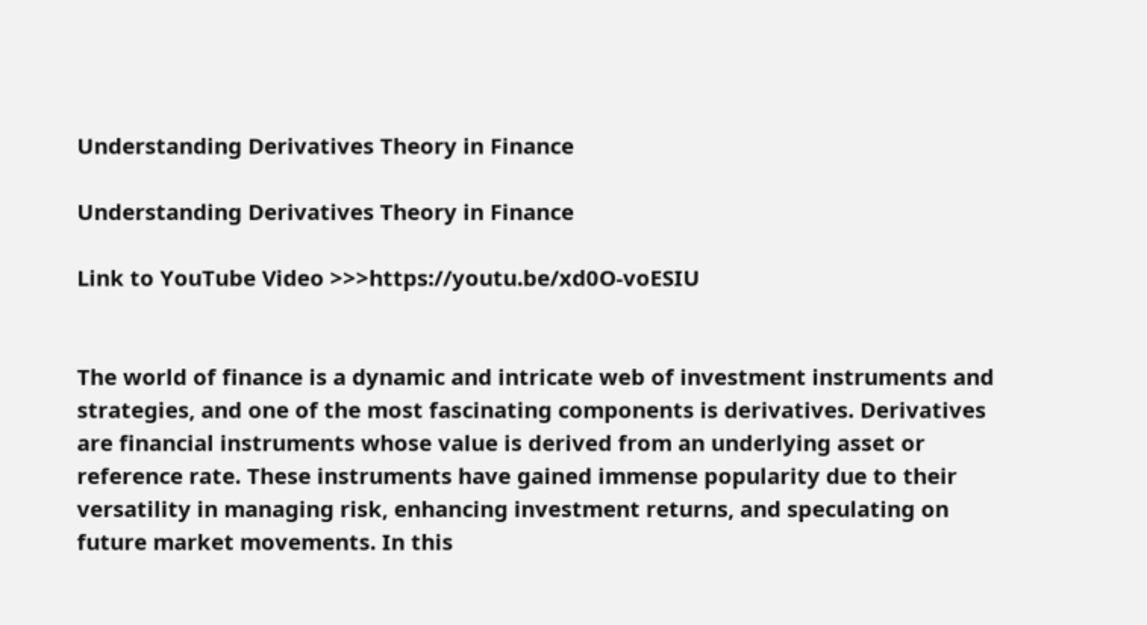Understanding Derivatives Theory in Finance

Understanding Derivatives Theory in Finance

Link to YouTube Video >>>https://youtu.be/xd0O-voESIU


The world of finance is a dynamic and intricate web of investment instruments and strategies, and one of the most fascinating components is derivatives. Derivatives are financial instruments whose value is derived from an underlying asset or reference rate. These instruments have gained immense popularity due to their versatility in managing risk, enhancing investment returns, and speculating on future market movements. In this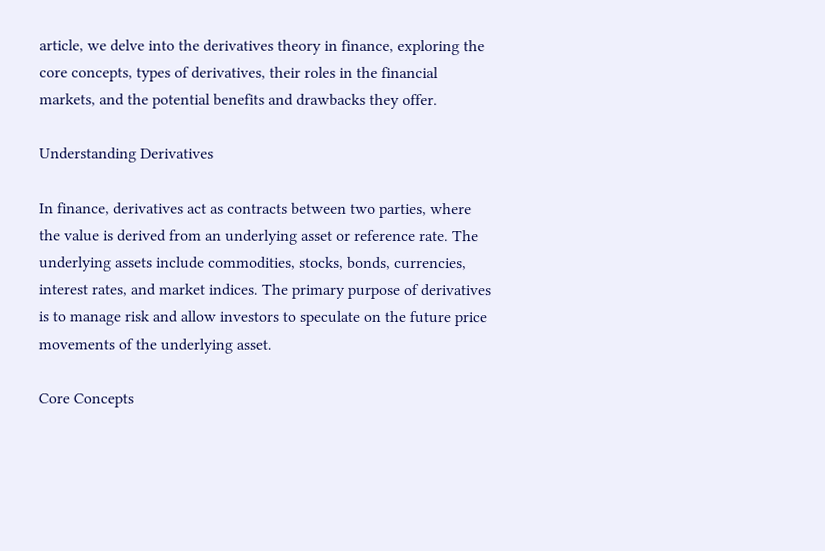article, we delve into the derivatives theory in finance, exploring the core concepts, types of derivatives, their roles in the financial markets, and the potential benefits and drawbacks they offer.

Understanding Derivatives

In finance, derivatives act as contracts between two parties, where the value is derived from an underlying asset or reference rate. The underlying assets include commodities, stocks, bonds, currencies, interest rates, and market indices. The primary purpose of derivatives is to manage risk and allow investors to speculate on the future price movements of the underlying asset.

Core Concepts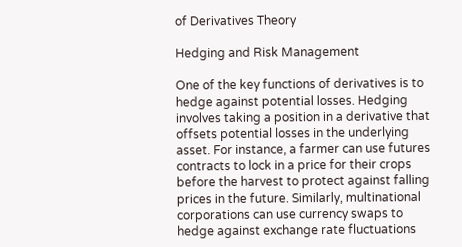of Derivatives Theory

Hedging and Risk Management

One of the key functions of derivatives is to hedge against potential losses. Hedging involves taking a position in a derivative that offsets potential losses in the underlying asset. For instance, a farmer can use futures contracts to lock in a price for their crops before the harvest to protect against falling prices in the future. Similarly, multinational corporations can use currency swaps to hedge against exchange rate fluctuations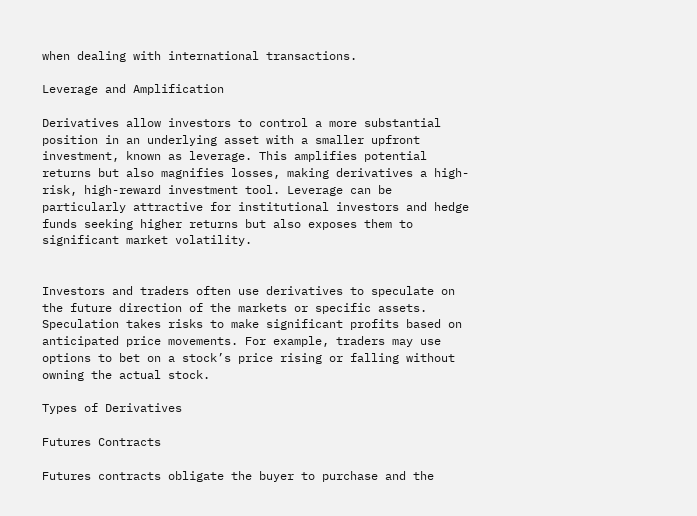when dealing with international transactions.

Leverage and Amplification

Derivatives allow investors to control a more substantial position in an underlying asset with a smaller upfront investment, known as leverage. This amplifies potential returns but also magnifies losses, making derivatives a high-risk, high-reward investment tool. Leverage can be particularly attractive for institutional investors and hedge funds seeking higher returns but also exposes them to significant market volatility.


Investors and traders often use derivatives to speculate on the future direction of the markets or specific assets. Speculation takes risks to make significant profits based on anticipated price movements. For example, traders may use options to bet on a stock’s price rising or falling without owning the actual stock.

Types of Derivatives

Futures Contracts

Futures contracts obligate the buyer to purchase and the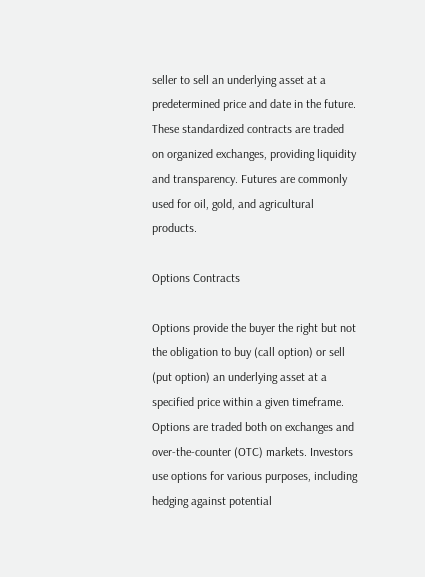seller to sell an underlying asset at a predetermined price and date in the future. These standardized contracts are traded on organized exchanges, providing liquidity and transparency. Futures are commonly used for oil, gold, and agricultural products.

Options Contracts

Options provide the buyer the right but not the obligation to buy (call option) or sell (put option) an underlying asset at a specified price within a given timeframe. Options are traded both on exchanges and over-the-counter (OTC) markets. Investors use options for various purposes, including hedging against potential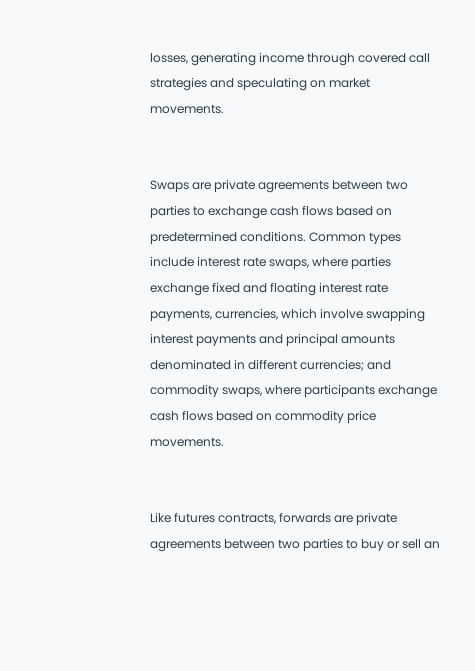losses, generating income through covered call strategies and speculating on market movements.


Swaps are private agreements between two parties to exchange cash flows based on predetermined conditions. Common types include interest rate swaps, where parties exchange fixed and floating interest rate payments, currencies, which involve swapping interest payments and principal amounts denominated in different currencies; and commodity swaps, where participants exchange cash flows based on commodity price movements.


Like futures contracts, forwards are private agreements between two parties to buy or sell an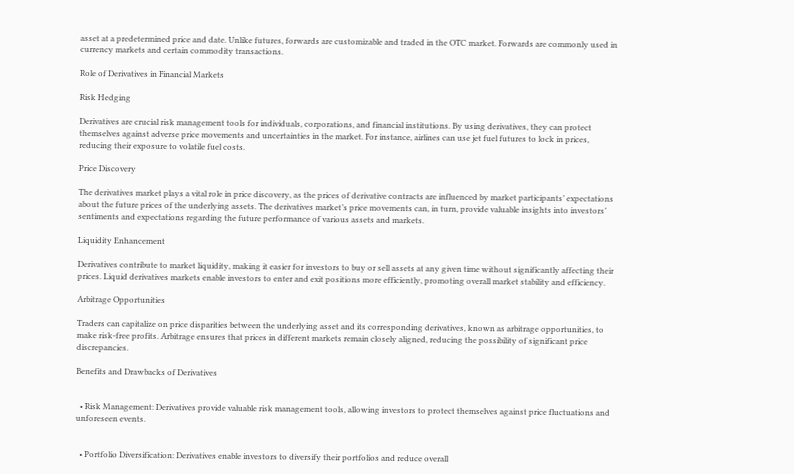asset at a predetermined price and date. Unlike futures, forwards are customizable and traded in the OTC market. Forwards are commonly used in currency markets and certain commodity transactions.

Role of Derivatives in Financial Markets

Risk Hedging

Derivatives are crucial risk management tools for individuals, corporations, and financial institutions. By using derivatives, they can protect themselves against adverse price movements and uncertainties in the market. For instance, airlines can use jet fuel futures to lock in prices, reducing their exposure to volatile fuel costs.

Price Discovery

The derivatives market plays a vital role in price discovery, as the prices of derivative contracts are influenced by market participants’ expectations about the future prices of the underlying assets. The derivatives market’s price movements can, in turn, provide valuable insights into investors’ sentiments and expectations regarding the future performance of various assets and markets.

Liquidity Enhancement

Derivatives contribute to market liquidity, making it easier for investors to buy or sell assets at any given time without significantly affecting their prices. Liquid derivatives markets enable investors to enter and exit positions more efficiently, promoting overall market stability and efficiency.

Arbitrage Opportunities

Traders can capitalize on price disparities between the underlying asset and its corresponding derivatives, known as arbitrage opportunities, to make risk-free profits. Arbitrage ensures that prices in different markets remain closely aligned, reducing the possibility of significant price discrepancies.

Benefits and Drawbacks of Derivatives


  • Risk Management: Derivatives provide valuable risk management tools, allowing investors to protect themselves against price fluctuations and unforeseen events.


  • Portfolio Diversification: Derivatives enable investors to diversify their portfolios and reduce overall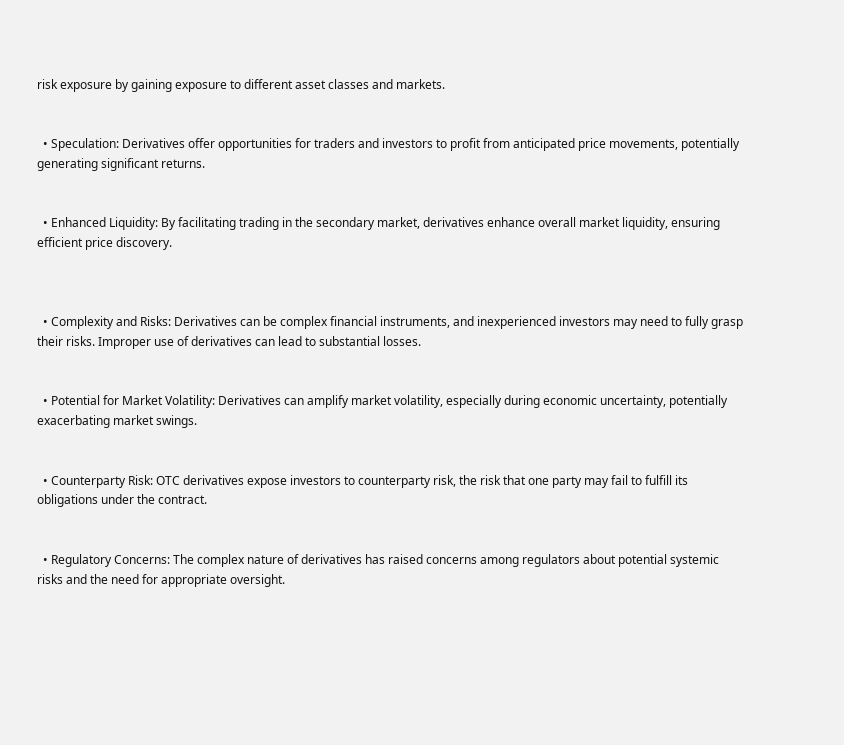risk exposure by gaining exposure to different asset classes and markets.


  • Speculation: Derivatives offer opportunities for traders and investors to profit from anticipated price movements, potentially generating significant returns.


  • Enhanced Liquidity: By facilitating trading in the secondary market, derivatives enhance overall market liquidity, ensuring efficient price discovery.



  • Complexity and Risks: Derivatives can be complex financial instruments, and inexperienced investors may need to fully grasp their risks. Improper use of derivatives can lead to substantial losses.


  • Potential for Market Volatility: Derivatives can amplify market volatility, especially during economic uncertainty, potentially exacerbating market swings.


  • Counterparty Risk: OTC derivatives expose investors to counterparty risk, the risk that one party may fail to fulfill its obligations under the contract.


  • Regulatory Concerns: The complex nature of derivatives has raised concerns among regulators about potential systemic risks and the need for appropriate oversight.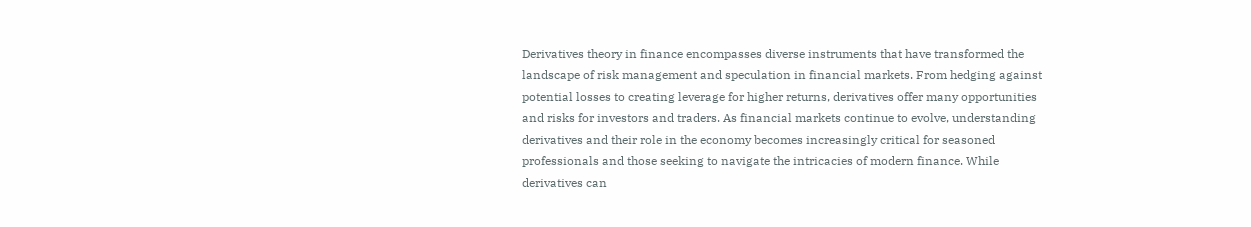Derivatives theory in finance encompasses diverse instruments that have transformed the landscape of risk management and speculation in financial markets. From hedging against potential losses to creating leverage for higher returns, derivatives offer many opportunities and risks for investors and traders. As financial markets continue to evolve, understanding derivatives and their role in the economy becomes increasingly critical for seasoned professionals and those seeking to navigate the intricacies of modern finance. While derivatives can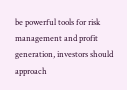be powerful tools for risk management and profit generation, investors should approach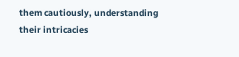them cautiously, understanding their intricacies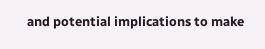and potential implications to make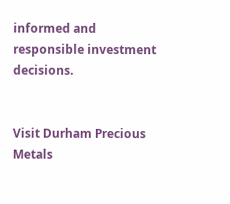informed and responsible investment decisions.


Visit Durham Precious Metals